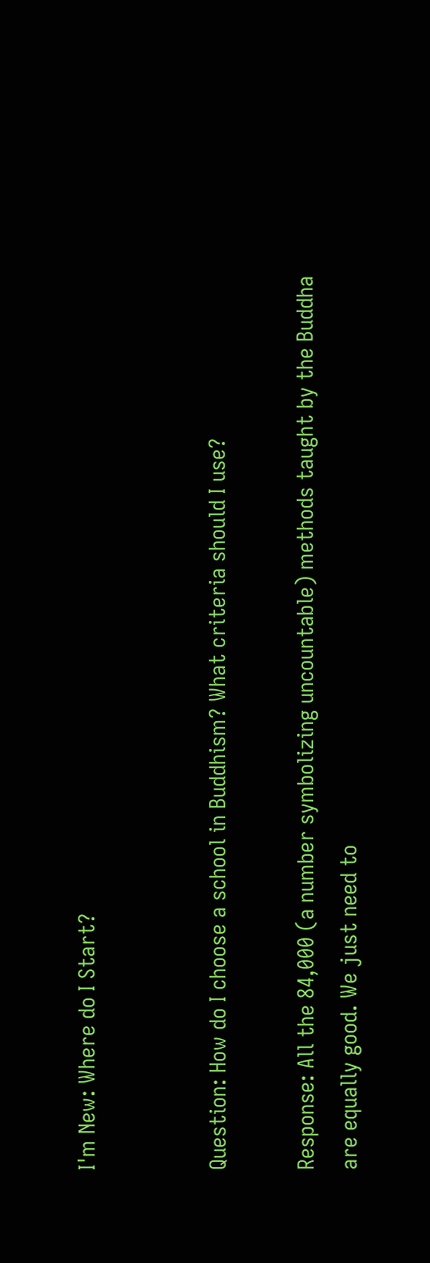I'm New: Where do I Start?


Question: How do I choose a school in Buddhism? What criteria should I use?

Response: All the 84,000 (a number symbolizing uncountable) methods taught by the Buddha are equally good. We just need to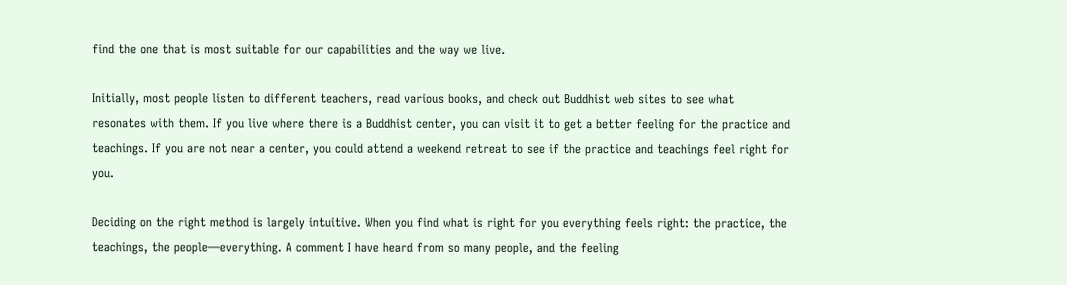find the one that is most suitable for our capabilities and the way we live.

Initially, most people listen to different teachers, read various books, and check out Buddhist web sites to see what resonates with them. If you live where there is a Buddhist center, you can visit it to get a better feeling for the practice and teachings. If you are not near a center, you could attend a weekend retreat to see if the practice and teachings feel right for you.

Deciding on the right method is largely intuitive. When you find what is right for you everything feels right: the practice, the teachings, the people—everything. A comment I have heard from so many people, and the feeling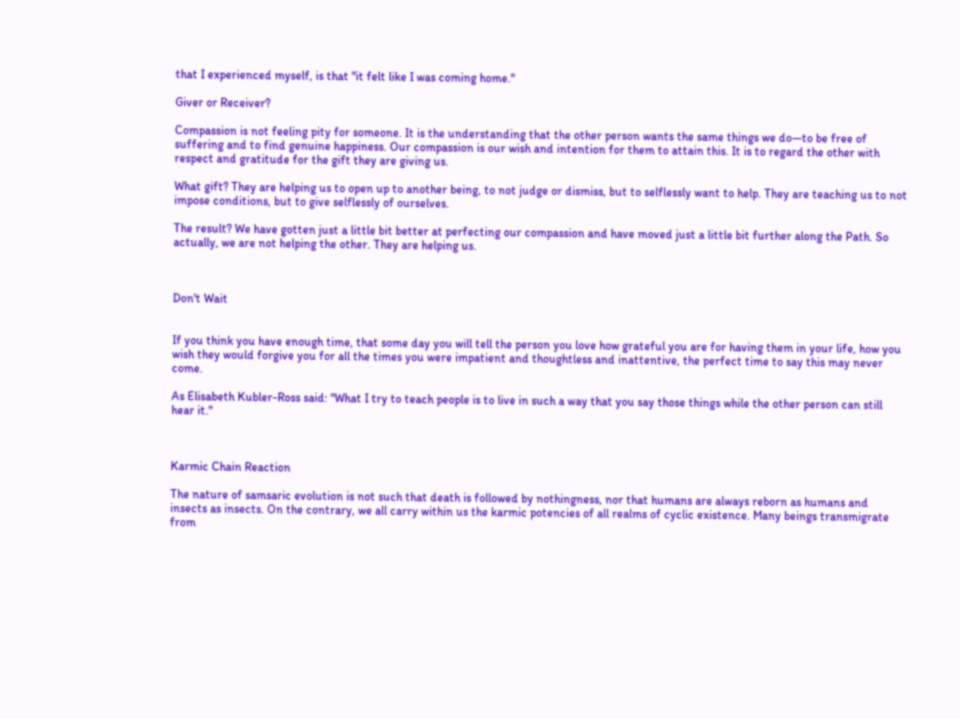that I experienced myself, is that "it felt like I was coming home."

Giver or Receiver?

Compassion is not feeling pity for someone. It is the understanding that the other person wants the same things we do—to be free of suffering and to find genuine happiness. Our compassion is our wish and intention for them to attain this. It is to regard the other with respect and gratitude for the gift they are giving us.

What gift? They are helping us to open up to another being, to not judge or dismiss, but to selflessly want to help. They are teaching us to not impose conditions, but to give selflessly of ourselves.

The result? We have gotten just a little bit better at perfecting our compassion and have moved just a little bit further along the Path. So actually, we are not helping the other. They are helping us.



Don't Wait


If you think you have enough time, that some day you will tell the person you love how grateful you are for having them in your life, how you wish they would forgive you for all the times you were impatient and thoughtless and inattentive, the perfect time to say this may never come.

As Elisabeth Kubler-Ross said: "What I try to teach people is to live in such a way that you say those things while the other person can still hear it."



Karmic Chain Reaction

The nature of samsaric evolution is not such that death is followed by nothingness, nor that humans are always reborn as humans and insects as insects. On the contrary, we all carry within us the karmic potencies of all realms of cyclic existence. Many beings transmigrate from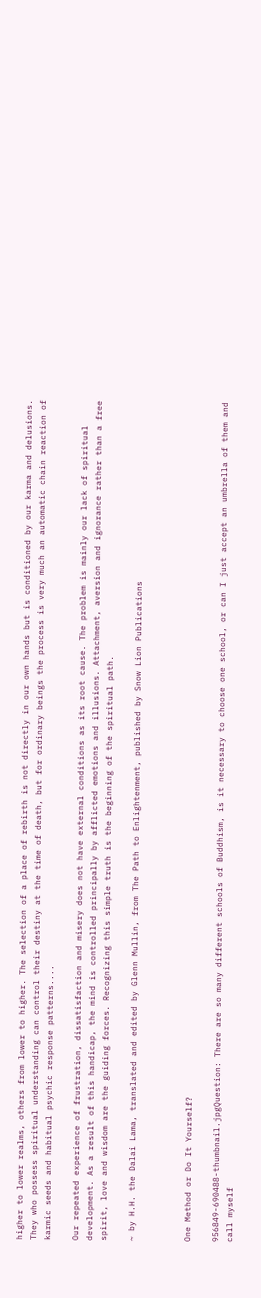higher to lower realms, others from lower to higher. The selection of a place of rebirth is not directly in our own hands but is conditioned by our karma and delusions. They who possess spiritual understanding can control their destiny at the time of death, but for ordinary beings the process is very much an automatic chain reaction of karmic seeds and habitual psychic response patterns....

Our repeated experience of frustration, dissatisfaction and misery does not have external conditions as its root cause. The problem is mainly our lack of spiritual development. As a result of this handicap, the mind is controlled principally by afflicted emotions and illusions. Attachment, aversion and ignorance rather than a free spirit, love and wisdom are the guiding forces. Recognizing this simple truth is the beginning of the spiritual path.

~ by H.H. the Dalai Lama, translated and edited by Glenn Mullin, from The Path to Enlightenment, published by Snow Lion Publications



One Method or Do It Yourself?

956849-690488-thumbnail.jpgQuestion: There are so many different schools of Buddhism, is it necessary to choose one school, or can I just accept an umbrella of them and call myself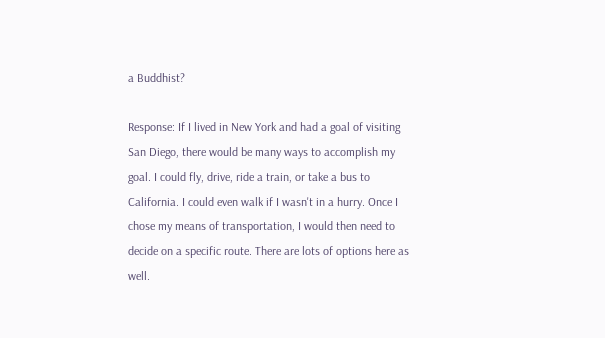a Buddhist?

Response: If I lived in New York and had a goal of visiting San Diego, there would be many ways to accomplish my goal. I could fly, drive, ride a train, or take a bus to California. I could even walk if I wasn't in a hurry. Once I chose my means of transportation, I would then need to decide on a specific route. There are lots of options here as well.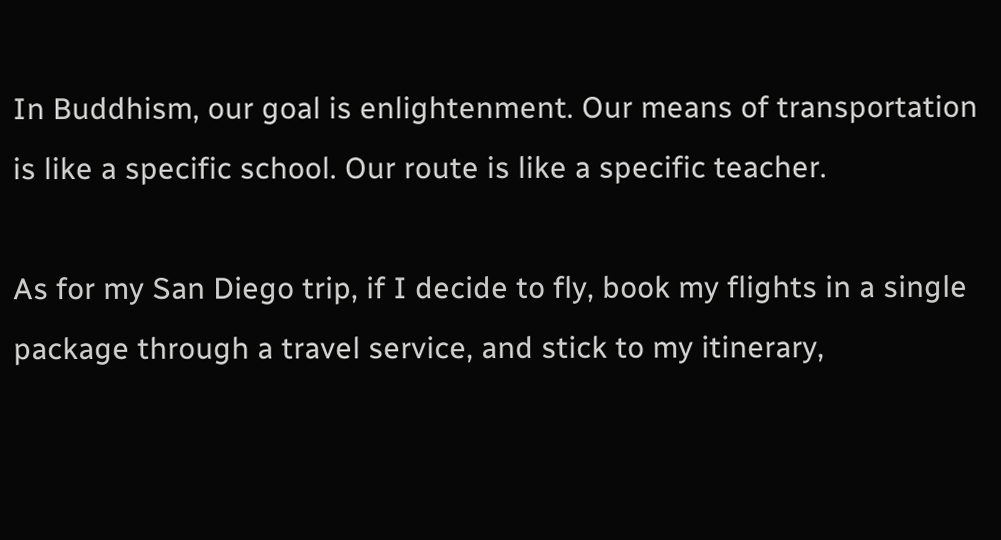In Buddhism, our goal is enlightenment. Our means of transportation is like a specific school. Our route is like a specific teacher.

As for my San Diego trip, if I decide to fly, book my flights in a single package through a travel service, and stick to my itinerary,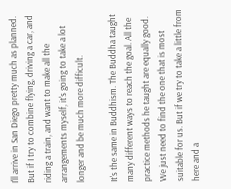I'll arrive in San Diego pretty much as planned. But if I try to combine flying, driving a car, and riding a train, and want to make all the arrangements myself, it's going to take a lot longer and be much more difficult.

It's the same in Buddhism. The Buddha taught many different ways to reach the goal. All the practice methods he taught are equally good. We just need to find the one that is most suitable for us. But if we try to take a little from here and a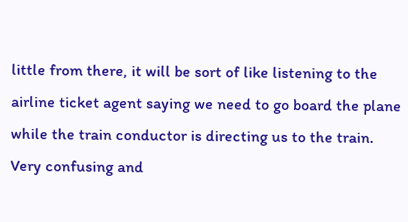little from there, it will be sort of like listening to the airline ticket agent saying we need to go board the plane while the train conductor is directing us to the train. Very confusing and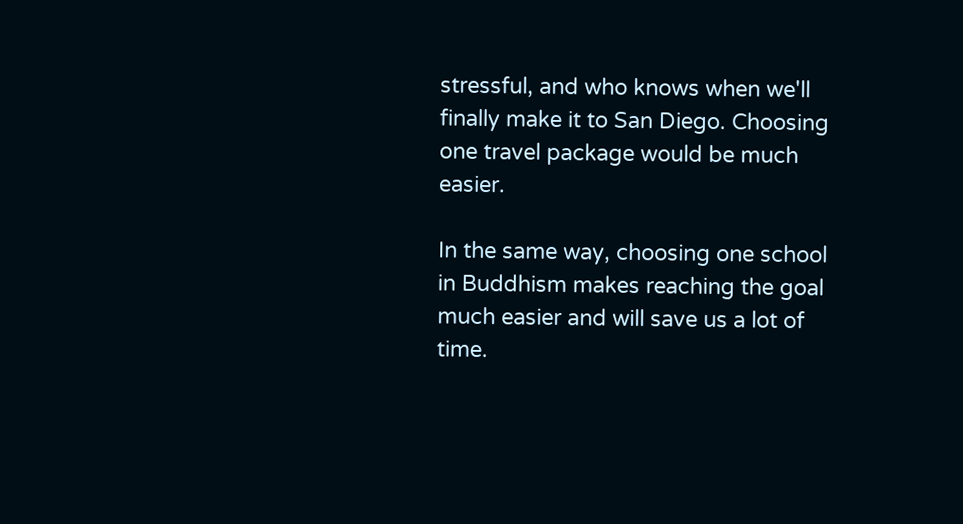stressful, and who knows when we'll finally make it to San Diego. Choosing one travel package would be much easier.

In the same way, choosing one school in Buddhism makes reaching the goal much easier and will save us a lot of time.